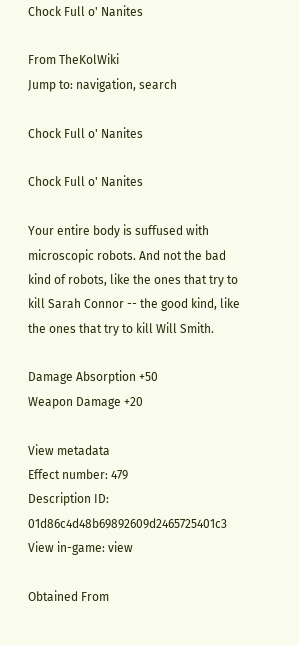Chock Full o' Nanites

From TheKolWiki
Jump to: navigation, search

Chock Full o' Nanites

Chock Full o' Nanites

Your entire body is suffused with microscopic robots. And not the bad kind of robots, like the ones that try to kill Sarah Connor -- the good kind, like the ones that try to kill Will Smith.

Damage Absorption +50
Weapon Damage +20

View metadata
Effect number: 479
Description ID: 01d86c4d48b69892609d2465725401c3
View in-game: view

Obtained From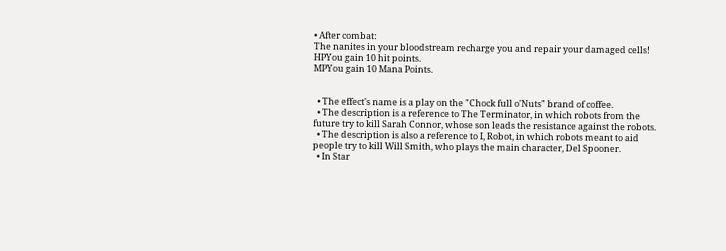• After combat:
The nanites in your bloodstream recharge you and repair your damaged cells!
HPYou gain 10 hit points.
MPYou gain 10 Mana Points.


  • The effect's name is a play on the "Chock full o'Nuts" brand of coffee.
  • The description is a reference to The Terminator, in which robots from the future try to kill Sarah Connor, whose son leads the resistance against the robots.
  • The description is also a reference to I, Robot, in which robots meant to aid people try to kill Will Smith, who plays the main character, Del Spooner.
  • In Star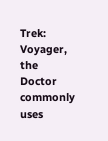Trek: Voyager, the Doctor commonly uses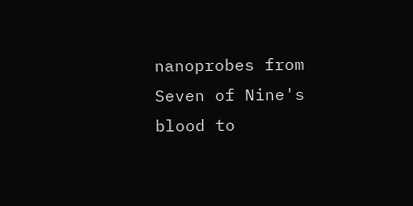nanoprobes from Seven of Nine's blood to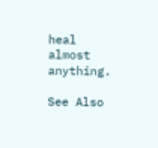heal almost anything.

See Also